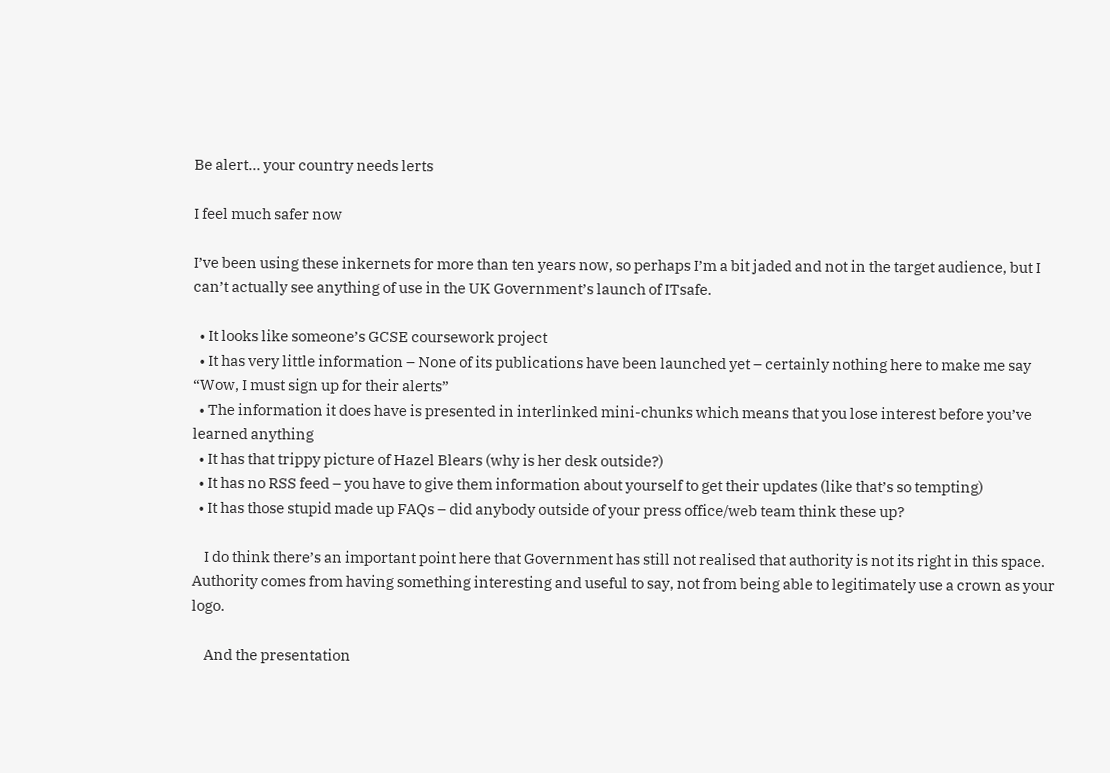Be alert… your country needs lerts

I feel much safer now

I’ve been using these inkernets for more than ten years now, so perhaps I’m a bit jaded and not in the target audience, but I can’t actually see anything of use in the UK Government’s launch of ITsafe.

  • It looks like someone’s GCSE coursework project
  • It has very little information – None of its publications have been launched yet – certainly nothing here to make me say “Wow, I must sign up for their alerts”
  • The information it does have is presented in interlinked mini-chunks which means that you lose interest before you’ve learned anything
  • It has that trippy picture of Hazel Blears (why is her desk outside?)
  • It has no RSS feed – you have to give them information about yourself to get their updates (like that’s so tempting)
  • It has those stupid made up FAQs – did anybody outside of your press office/web team think these up?

    I do think there’s an important point here that Government has still not realised that authority is not its right in this space. Authority comes from having something interesting and useful to say, not from being able to legitimately use a crown as your logo.

    And the presentation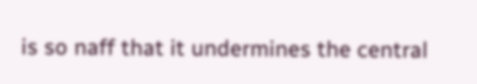is so naff that it undermines the central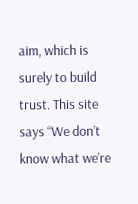aim, which is surely to build trust. This site says “We don’t know what we’re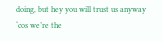doing, but hey you will trust us anyway ‘cos we’re the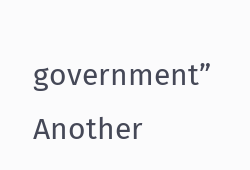government” Another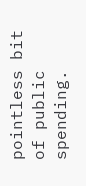pointless bit of public spending.